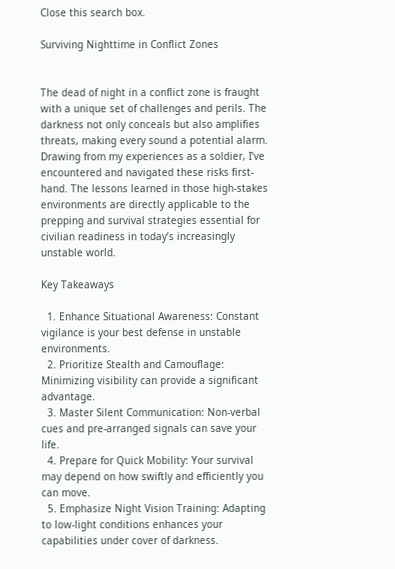Close this search box.

Surviving Nighttime in Conflict Zones


The dead of night in a conflict zone is fraught with a unique set of challenges and perils. The darkness not only conceals but also amplifies threats, making every sound a potential alarm. Drawing from my experiences as a soldier, I’ve encountered and navigated these risks first-hand. The lessons learned in those high-stakes environments are directly applicable to the prepping and survival strategies essential for civilian readiness in today’s increasingly unstable world.

Key Takeaways

  1. Enhance Situational Awareness: Constant vigilance is your best defense in unstable environments.
  2. Prioritize Stealth and Camouflage: Minimizing visibility can provide a significant advantage.
  3. Master Silent Communication: Non-verbal cues and pre-arranged signals can save your life.
  4. Prepare for Quick Mobility: Your survival may depend on how swiftly and efficiently you can move.
  5. Emphasize Night Vision Training: Adapting to low-light conditions enhances your capabilities under cover of darkness.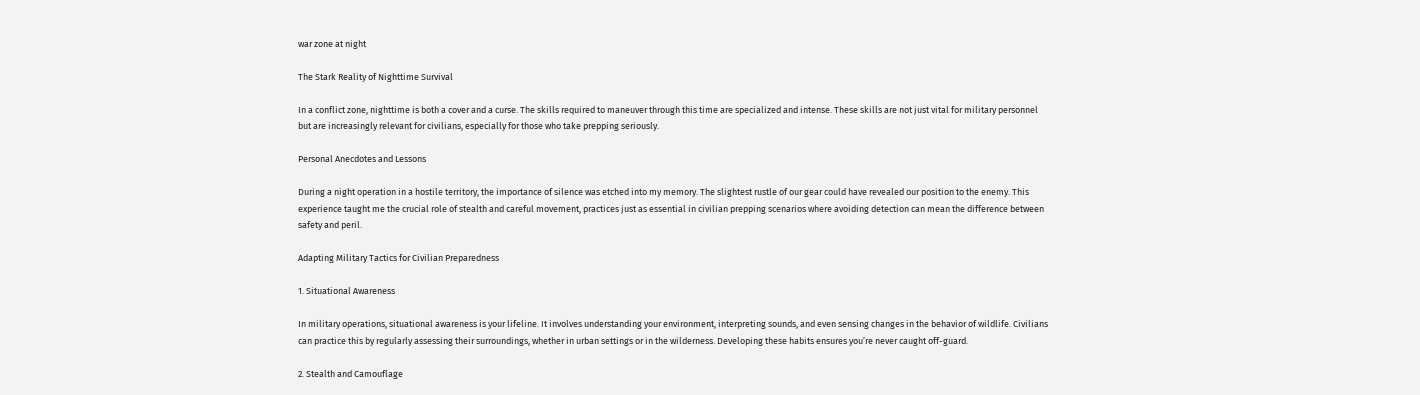war zone at night

The Stark Reality of Nighttime Survival

In a conflict zone, nighttime is both a cover and a curse. The skills required to maneuver through this time are specialized and intense. These skills are not just vital for military personnel but are increasingly relevant for civilians, especially for those who take prepping seriously.

Personal Anecdotes and Lessons

During a night operation in a hostile territory, the importance of silence was etched into my memory. The slightest rustle of our gear could have revealed our position to the enemy. This experience taught me the crucial role of stealth and careful movement, practices just as essential in civilian prepping scenarios where avoiding detection can mean the difference between safety and peril.

Adapting Military Tactics for Civilian Preparedness

1. Situational Awareness

In military operations, situational awareness is your lifeline. It involves understanding your environment, interpreting sounds, and even sensing changes in the behavior of wildlife. Civilians can practice this by regularly assessing their surroundings, whether in urban settings or in the wilderness. Developing these habits ensures you’re never caught off-guard.

2. Stealth and Camouflage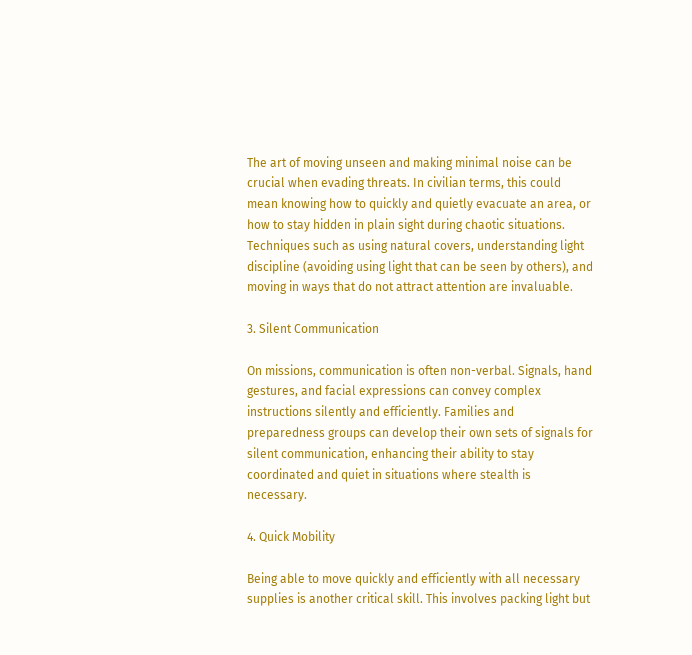The art of moving unseen and making minimal noise can be crucial when evading threats. In civilian terms, this could mean knowing how to quickly and quietly evacuate an area, or how to stay hidden in plain sight during chaotic situations. Techniques such as using natural covers, understanding light discipline (avoiding using light that can be seen by others), and moving in ways that do not attract attention are invaluable.

3. Silent Communication

On missions, communication is often non-verbal. Signals, hand gestures, and facial expressions can convey complex instructions silently and efficiently. Families and preparedness groups can develop their own sets of signals for silent communication, enhancing their ability to stay coordinated and quiet in situations where stealth is necessary.

4. Quick Mobility

Being able to move quickly and efficiently with all necessary supplies is another critical skill. This involves packing light but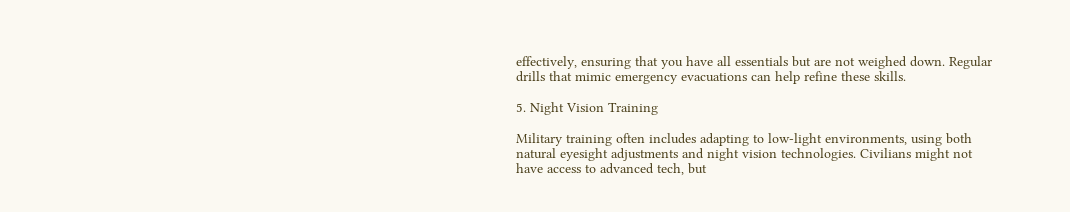effectively, ensuring that you have all essentials but are not weighed down. Regular drills that mimic emergency evacuations can help refine these skills.

5. Night Vision Training

Military training often includes adapting to low-light environments, using both natural eyesight adjustments and night vision technologies. Civilians might not have access to advanced tech, but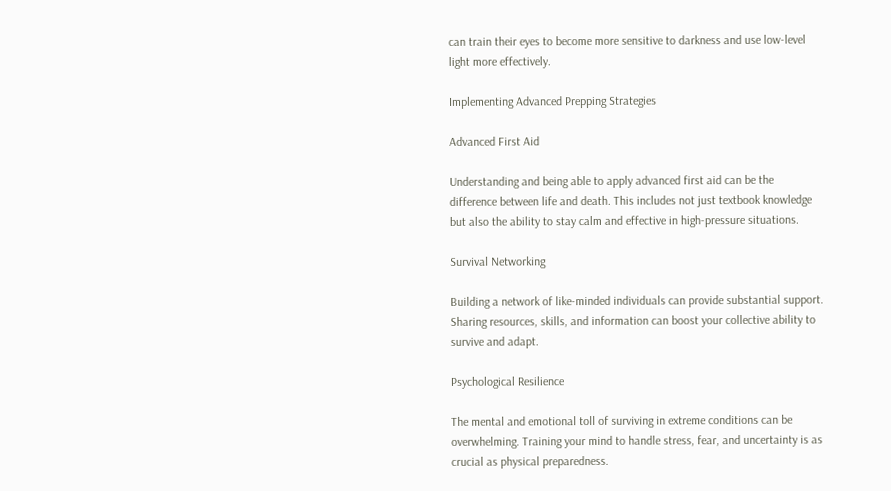can train their eyes to become more sensitive to darkness and use low-level light more effectively.

Implementing Advanced Prepping Strategies

Advanced First Aid

Understanding and being able to apply advanced first aid can be the difference between life and death. This includes not just textbook knowledge but also the ability to stay calm and effective in high-pressure situations.

Survival Networking

Building a network of like-minded individuals can provide substantial support. Sharing resources, skills, and information can boost your collective ability to survive and adapt.

Psychological Resilience

The mental and emotional toll of surviving in extreme conditions can be overwhelming. Training your mind to handle stress, fear, and uncertainty is as crucial as physical preparedness.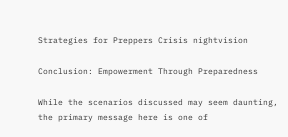Strategies for Preppers Crisis nightvision

Conclusion: Empowerment Through Preparedness

While the scenarios discussed may seem daunting, the primary message here is one of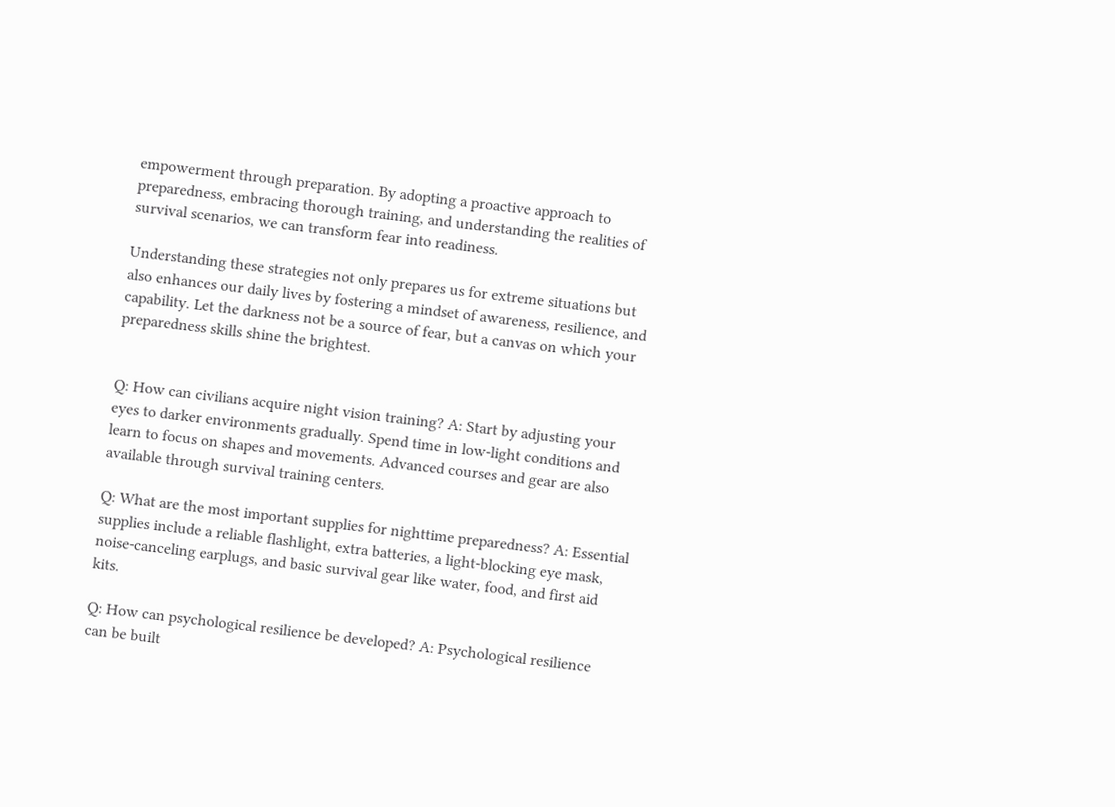empowerment through preparation. By adopting a proactive approach to preparedness, embracing thorough training, and understanding the realities of survival scenarios, we can transform fear into readiness.

Understanding these strategies not only prepares us for extreme situations but also enhances our daily lives by fostering a mindset of awareness, resilience, and capability. Let the darkness not be a source of fear, but a canvas on which your preparedness skills shine the brightest.


Q: How can civilians acquire night vision training? A: Start by adjusting your eyes to darker environments gradually. Spend time in low-light conditions and learn to focus on shapes and movements. Advanced courses and gear are also available through survival training centers.

Q: What are the most important supplies for nighttime preparedness? A: Essential supplies include a reliable flashlight, extra batteries, a light-blocking eye mask, noise-canceling earplugs, and basic survival gear like water, food, and first aid kits.

Q: How can psychological resilience be developed? A: Psychological resilience can be built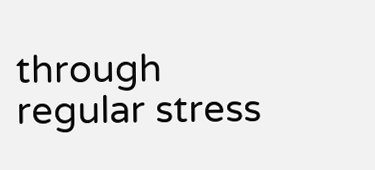through regular stress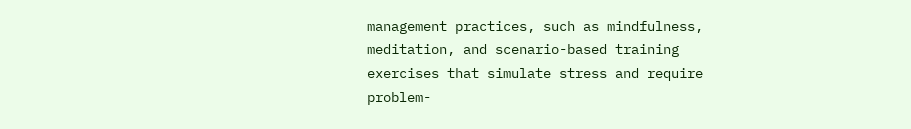management practices, such as mindfulness, meditation, and scenario-based training exercises that simulate stress and require problem-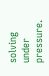solving under pressure.